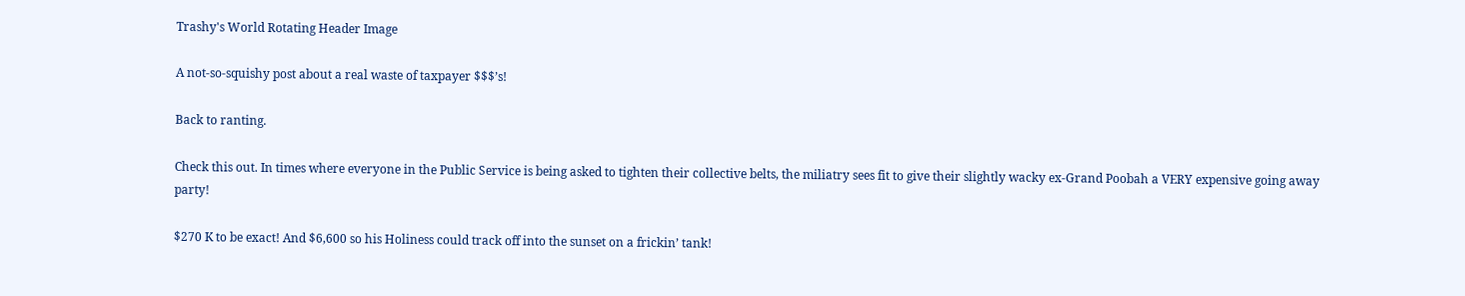Trashy's World Rotating Header Image

A not-so-squishy post about a real waste of taxpayer $$$’s!

Back to ranting.

Check this out. In times where everyone in the Public Service is being asked to tighten their collective belts, the miliatry sees fit to give their slightly wacky ex-Grand Poobah a VERY expensive going away party!

$270 K to be exact! And $6,600 so his Holiness could track off into the sunset on a frickin’ tank!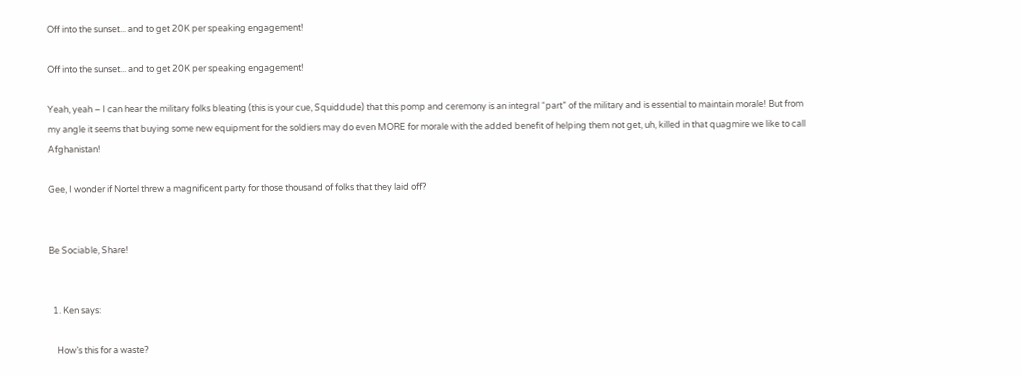Off into the sunset... and to get 20K per speaking engagement!

Off into the sunset... and to get 20K per speaking engagement!

Yeah, yeah – I can hear the military folks bleating (this is your cue, Squiddude) that this pomp and ceremony is an integral “part” of the military and is essential to maintain morale! But from my angle it seems that buying some new equipment for the soldiers may do even MORE for morale with the added benefit of helping them not get, uh, killed in that quagmire we like to call Afghanistan!

Gee, I wonder if Nortel threw a magnificent party for those thousand of folks that they laid off?


Be Sociable, Share!


  1. Ken says:

    How’s this for a waste?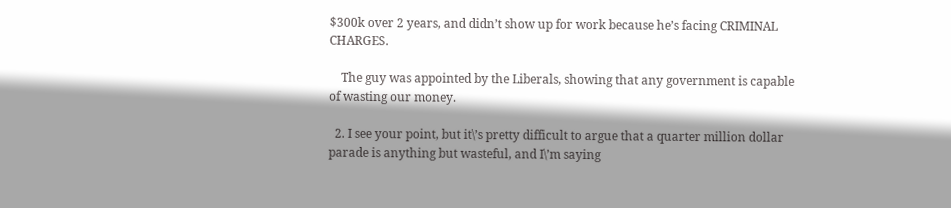$300k over 2 years, and didn’t show up for work because he’s facing CRIMINAL CHARGES.

    The guy was appointed by the Liberals, showing that any government is capable of wasting our money.

  2. I see your point, but it\’s pretty difficult to argue that a quarter million dollar parade is anything but wasteful, and I\’m saying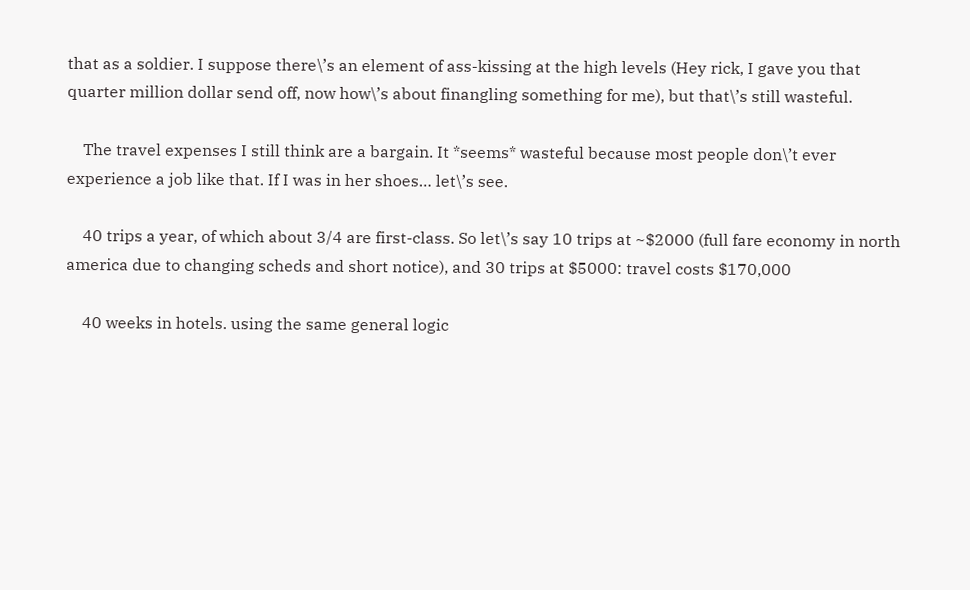that as a soldier. I suppose there\’s an element of ass-kissing at the high levels (Hey rick, I gave you that quarter million dollar send off, now how\’s about finangling something for me), but that\’s still wasteful.

    The travel expenses I still think are a bargain. It *seems* wasteful because most people don\’t ever experience a job like that. If I was in her shoes… let\’s see.

    40 trips a year, of which about 3/4 are first-class. So let\’s say 10 trips at ~$2000 (full fare economy in north america due to changing scheds and short notice), and 30 trips at $5000: travel costs $170,000

    40 weeks in hotels. using the same general logic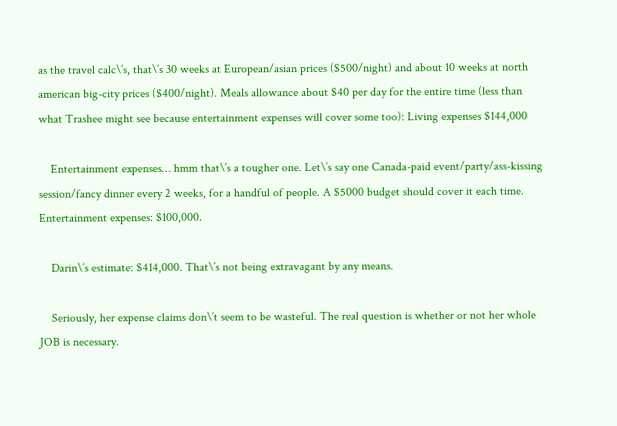as the travel calc\’s, that\’s 30 weeks at European/asian prices ($500/night) and about 10 weeks at north american big-city prices ($400/night). Meals allowance about $40 per day for the entire time (less than what Trashee might see because entertainment expenses will cover some too): Living expenses $144,000

    Entertainment expenses… hmm that\’s a tougher one. Let\’s say one Canada-paid event/party/ass-kissing session/fancy dinner every 2 weeks, for a handful of people. A $5000 budget should cover it each time. Entertainment expenses: $100,000.

    Darin\’s estimate: $414,000. That\’s not being extravagant by any means.

    Seriously, her expense claims don\’t seem to be wasteful. The real question is whether or not her whole JOB is necessary.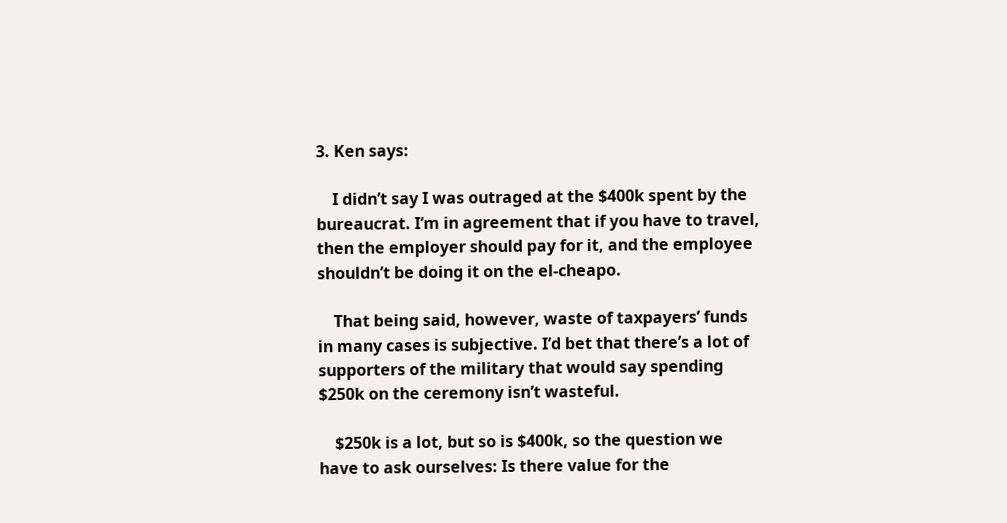3. Ken says:

    I didn’t say I was outraged at the $400k spent by the bureaucrat. I’m in agreement that if you have to travel, then the employer should pay for it, and the employee shouldn’t be doing it on the el-cheapo.

    That being said, however, waste of taxpayers’ funds in many cases is subjective. I’d bet that there’s a lot of supporters of the military that would say spending $250k on the ceremony isn’t wasteful.

    $250k is a lot, but so is $400k, so the question we have to ask ourselves: Is there value for the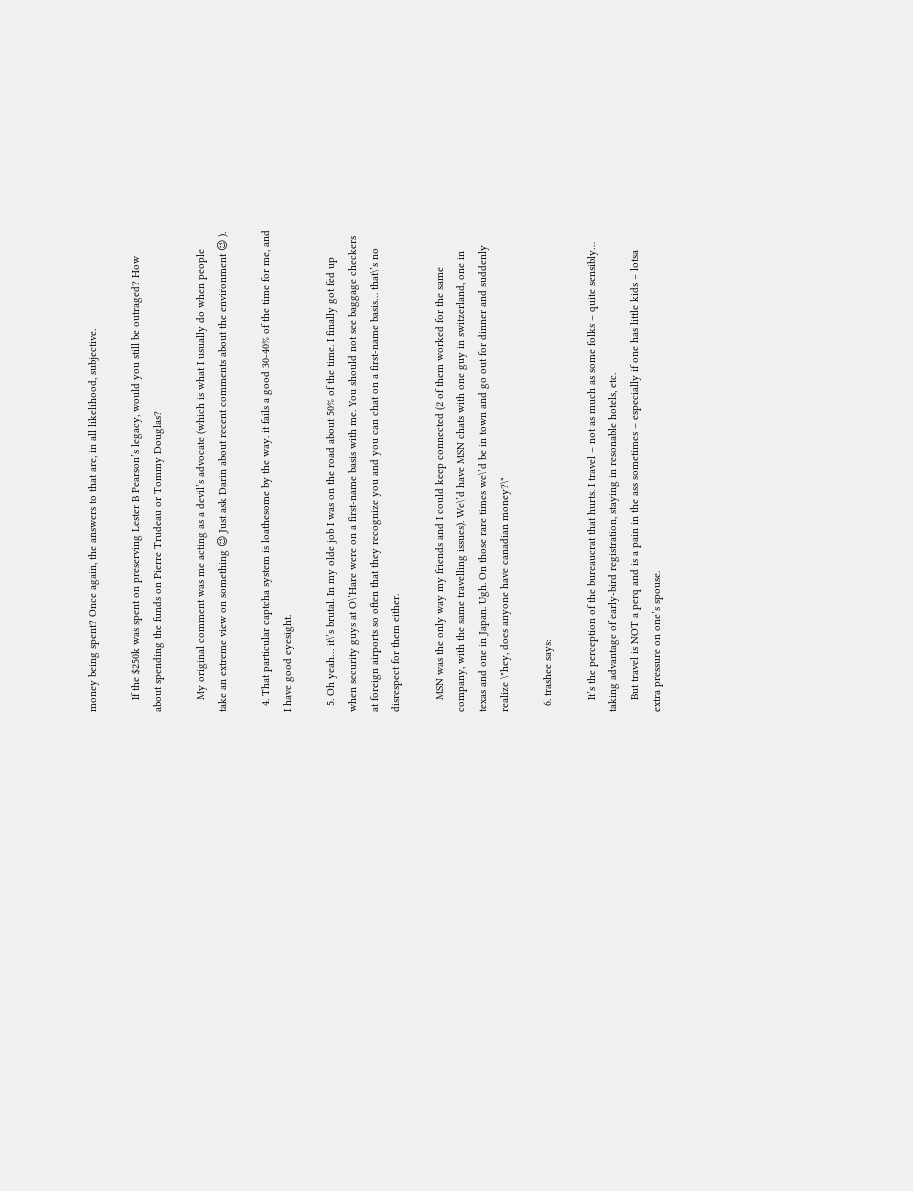money being spent? Once again, the answers to that are, in all likelihood, subjective.

    If the $250k was spent on preserving Lester B Pearson’s legacy, would you still be outraged? How about spending the funds on Pierre Trudeau or Tommy Douglas?

    My original comment was me acting as a devil’s advocate (which is what I usually do when people take an extreme view on something 😉 Just ask Darin about recent comments about the environment 😉 ).

  4. That particular captcha system is loathesome by the way. it fails a good 30-40% of the time for me, and I have good eyesight.

  5. Oh yeah… it\’s brutal. In my olde job I was on the road about 50% of the time. I finally got fed up when security guys at O\’Hare were on a first-name basis with me. You should not see baggage checkers at foreign airports so often that they recognize you and you can chat on a first-name basis… that\’s no disrespect for them either.

    MSN was the only way my friends and I could keep connected (2 of them worked for the same company, with the same travelling issues). We\’d have MSN chats with one guy in switzerland, one in texas and one in Japan. Ugh. On those rare times we\’d be in town and go out for dinner and suddenly realize \"hey, does anyone have canadian money?\"

  6. trashee says:

    It’s the perception of the bureaucrat that hurts. I travel – not as much as some folks – quite sensibly… taking advantage of early-bird registration, staying in resonable hotels, etc.
    But travel is NOT a perq and is a pain in the ass sometimes – especially if one has little kids – lotsa extra pressure on one’s spouse.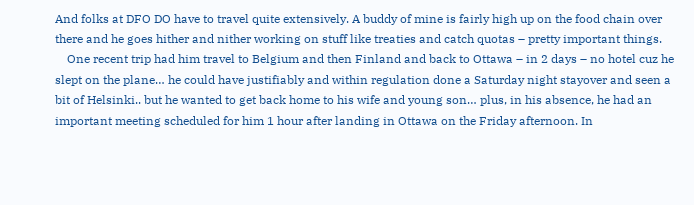And folks at DFO DO have to travel quite extensively. A buddy of mine is fairly high up on the food chain over there and he goes hither and nither working on stuff like treaties and catch quotas – pretty important things.
    One recent trip had him travel to Belgium and then Finland and back to Ottawa – in 2 days – no hotel cuz he slept on the plane… he could have justifiably and within regulation done a Saturday night stayover and seen a bit of Helsinki.. but he wanted to get back home to his wife and young son… plus, in his absence, he had an important meeting scheduled for him 1 hour after landing in Ottawa on the Friday afternoon. In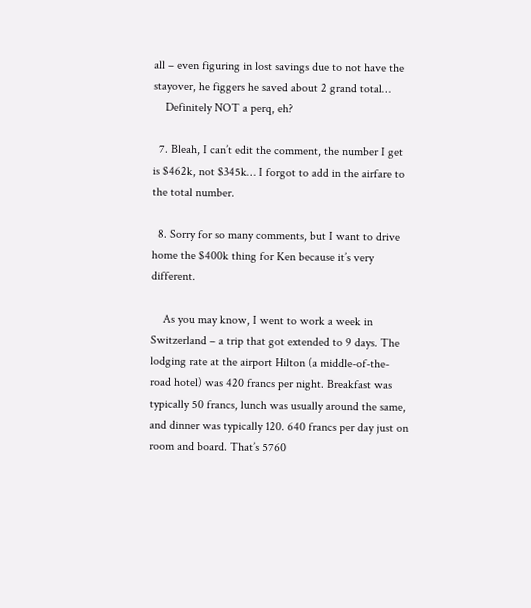all – even figuring in lost savings due to not have the stayover, he figgers he saved about 2 grand total…
    Definitely NOT a perq, eh?

  7. Bleah, I can’t edit the comment, the number I get is $462k, not $345k… I forgot to add in the airfare to the total number.

  8. Sorry for so many comments, but I want to drive home the $400k thing for Ken because it’s very different.

    As you may know, I went to work a week in Switzerland – a trip that got extended to 9 days. The lodging rate at the airport Hilton (a middle-of-the-road hotel) was 420 francs per night. Breakfast was typically 50 francs, lunch was usually around the same, and dinner was typically 120. 640 francs per day just on room and board. That’s 5760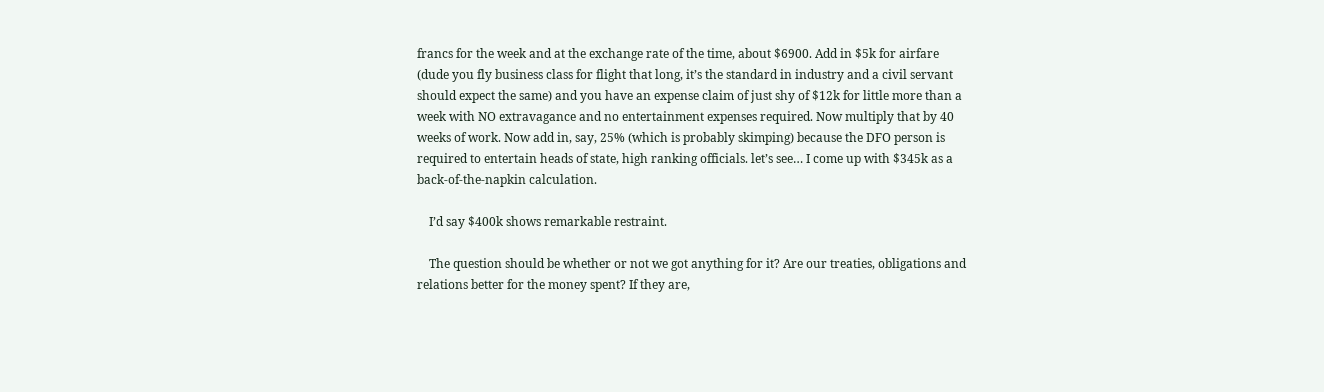francs for the week and at the exchange rate of the time, about $6900. Add in $5k for airfare (dude you fly business class for flight that long, it’s the standard in industry and a civil servant should expect the same) and you have an expense claim of just shy of $12k for little more than a week with NO extravagance and no entertainment expenses required. Now multiply that by 40 weeks of work. Now add in, say, 25% (which is probably skimping) because the DFO person is required to entertain heads of state, high ranking officials. let’s see… I come up with $345k as a back-of-the-napkin calculation.

    I’d say $400k shows remarkable restraint.

    The question should be whether or not we got anything for it? Are our treaties, obligations and relations better for the money spent? If they are,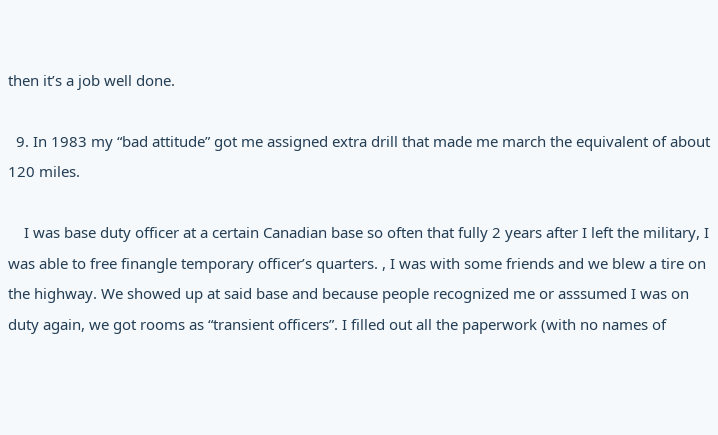then it’s a job well done.

  9. In 1983 my “bad attitude” got me assigned extra drill that made me march the equivalent of about 120 miles.

    I was base duty officer at a certain Canadian base so often that fully 2 years after I left the military, I was able to free finangle temporary officer’s quarters. , I was with some friends and we blew a tire on the highway. We showed up at said base and because people recognized me or asssumed I was on duty again, we got rooms as “transient officers”. I filled out all the paperwork (with no names of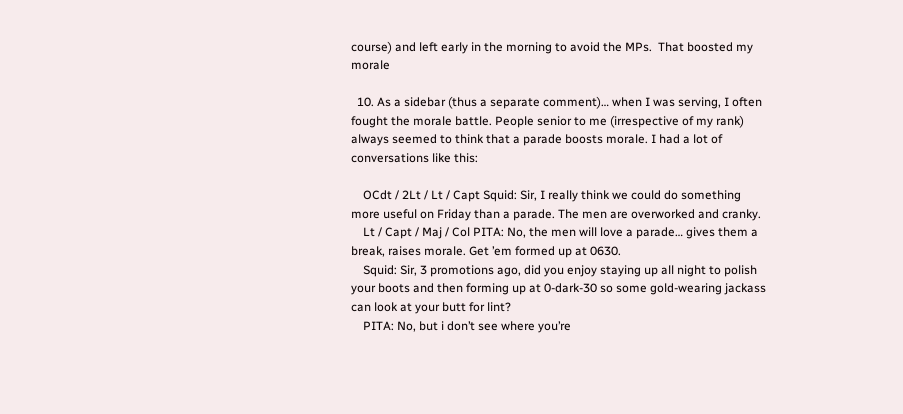course) and left early in the morning to avoid the MPs.  That boosted my morale

  10. As a sidebar (thus a separate comment)… when I was serving, I often fought the morale battle. People senior to me (irrespective of my rank) always seemed to think that a parade boosts morale. I had a lot of conversations like this:

    OCdt / 2Lt / Lt / Capt Squid: Sir, I really think we could do something more useful on Friday than a parade. The men are overworked and cranky.
    Lt / Capt / Maj / Col PITA: No, the men will love a parade… gives them a break, raises morale. Get ’em formed up at 0630.
    Squid: Sir, 3 promotions ago, did you enjoy staying up all night to polish your boots and then forming up at 0-dark-30 so some gold-wearing jackass can look at your butt for lint?
    PITA: No, but i don’t see where you’re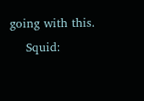going with this.
    Squid: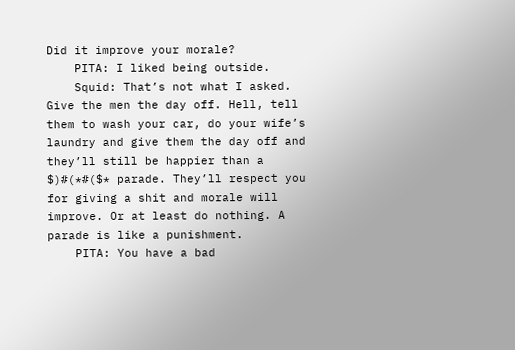Did it improve your morale?
    PITA: I liked being outside.
    Squid: That’s not what I asked. Give the men the day off. Hell, tell them to wash your car, do your wife’s laundry and give them the day off and they’ll still be happier than a $)#(*#($* parade. They’ll respect you for giving a shit and morale will improve. Or at least do nothing. A parade is like a punishment.
    PITA: You have a bad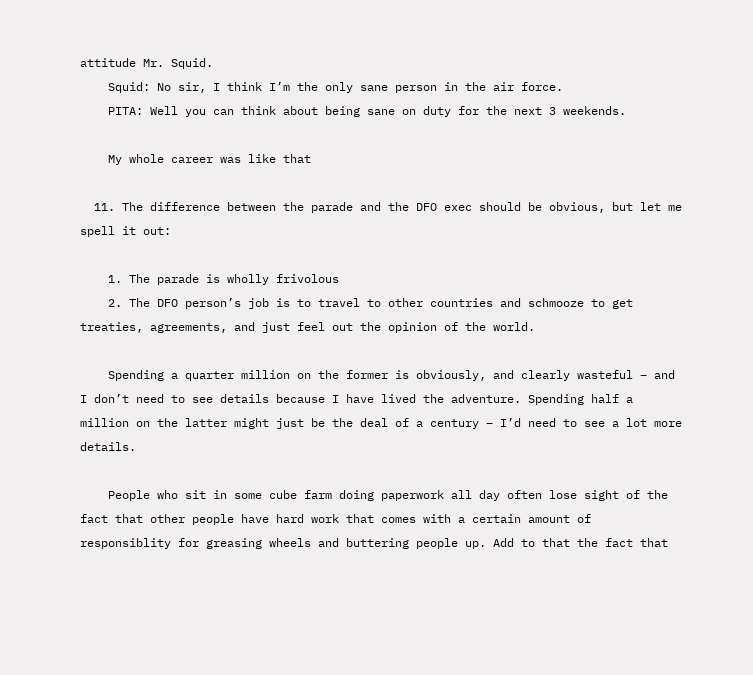attitude Mr. Squid.
    Squid: No sir, I think I’m the only sane person in the air force.
    PITA: Well you can think about being sane on duty for the next 3 weekends.

    My whole career was like that

  11. The difference between the parade and the DFO exec should be obvious, but let me spell it out:

    1. The parade is wholly frivolous
    2. The DFO person’s job is to travel to other countries and schmooze to get treaties, agreements, and just feel out the opinion of the world.

    Spending a quarter million on the former is obviously, and clearly wasteful – and I don’t need to see details because I have lived the adventure. Spending half a million on the latter might just be the deal of a century – I’d need to see a lot more details.

    People who sit in some cube farm doing paperwork all day often lose sight of the fact that other people have hard work that comes with a certain amount of responsiblity for greasing wheels and buttering people up. Add to that the fact that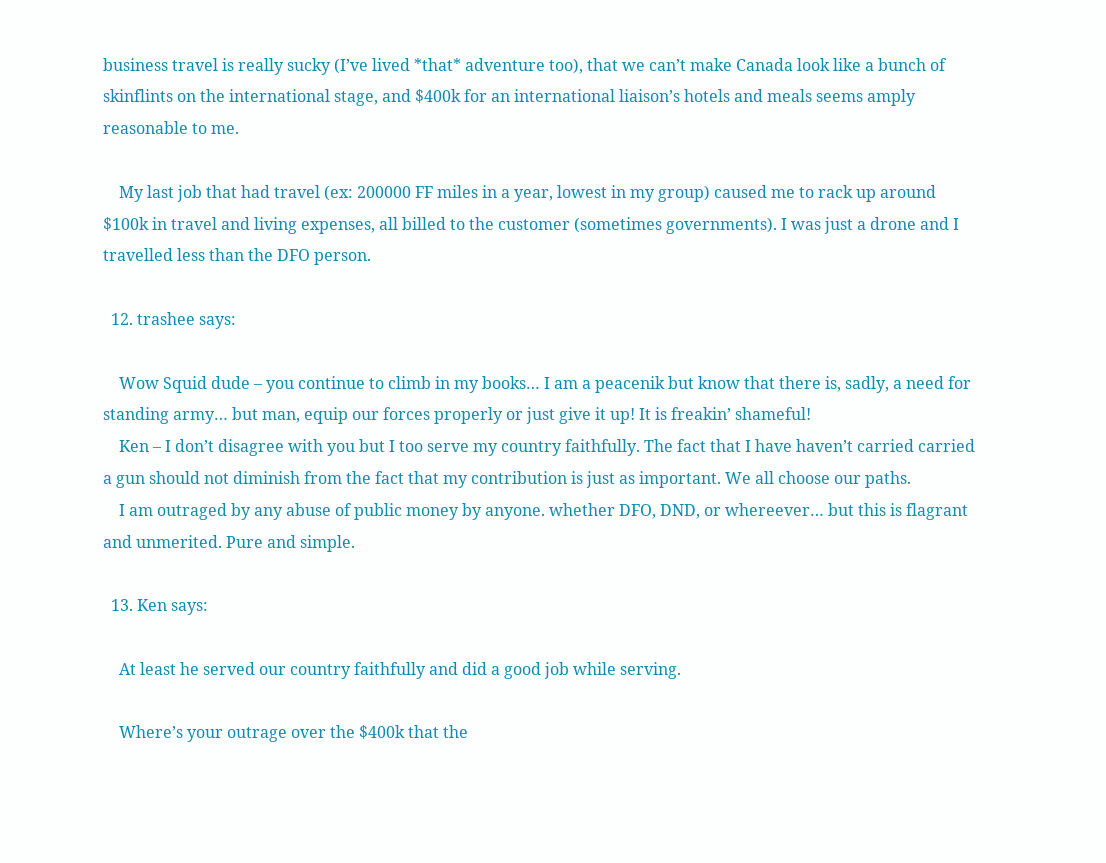business travel is really sucky (I’ve lived *that* adventure too), that we can’t make Canada look like a bunch of skinflints on the international stage, and $400k for an international liaison’s hotels and meals seems amply reasonable to me.

    My last job that had travel (ex: 200000 FF miles in a year, lowest in my group) caused me to rack up around $100k in travel and living expenses, all billed to the customer (sometimes governments). I was just a drone and I travelled less than the DFO person.

  12. trashee says:

    Wow Squid dude – you continue to climb in my books… I am a peacenik but know that there is, sadly, a need for standing army… but man, equip our forces properly or just give it up! It is freakin’ shameful!
    Ken – I don’t disagree with you but I too serve my country faithfully. The fact that I have haven’t carried carried a gun should not diminish from the fact that my contribution is just as important. We all choose our paths.
    I am outraged by any abuse of public money by anyone. whether DFO, DND, or whereever… but this is flagrant and unmerited. Pure and simple.

  13. Ken says:

    At least he served our country faithfully and did a good job while serving.

    Where’s your outrage over the $400k that the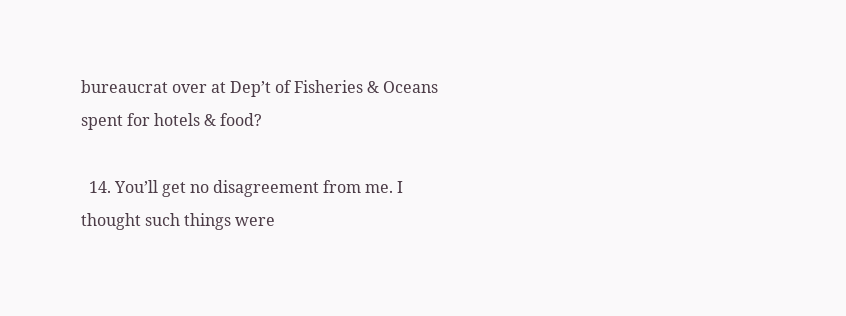bureaucrat over at Dep’t of Fisheries & Oceans spent for hotels & food?

  14. You’ll get no disagreement from me. I thought such things were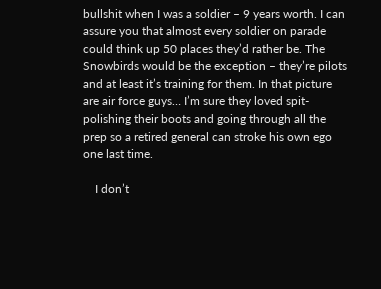bullshit when I was a soldier – 9 years worth. I can assure you that almost every soldier on parade could think up 50 places they’d rather be. The Snowbirds would be the exception – they’re pilots and at least it’s training for them. In that picture are air force guys… I’m sure they loved spit-polishing their boots and going through all the prep so a retired general can stroke his own ego one last time.

    I don’t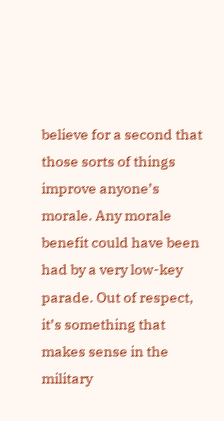believe for a second that those sorts of things improve anyone’s morale. Any morale benefit could have been had by a very low-key parade. Out of respect, it’s something that makes sense in the military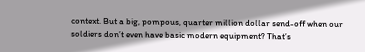context. But a big, pompous, quarter million dollar send-off when our soldiers don’t even have basic modern equipment? That’s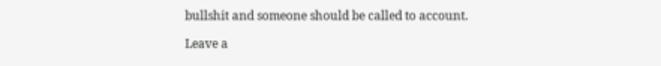bullshit and someone should be called to account.

Leave a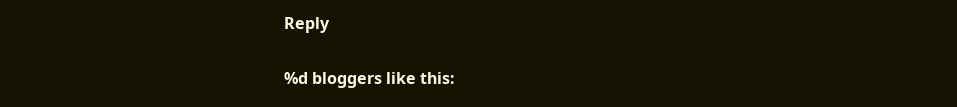Reply

%d bloggers like this: